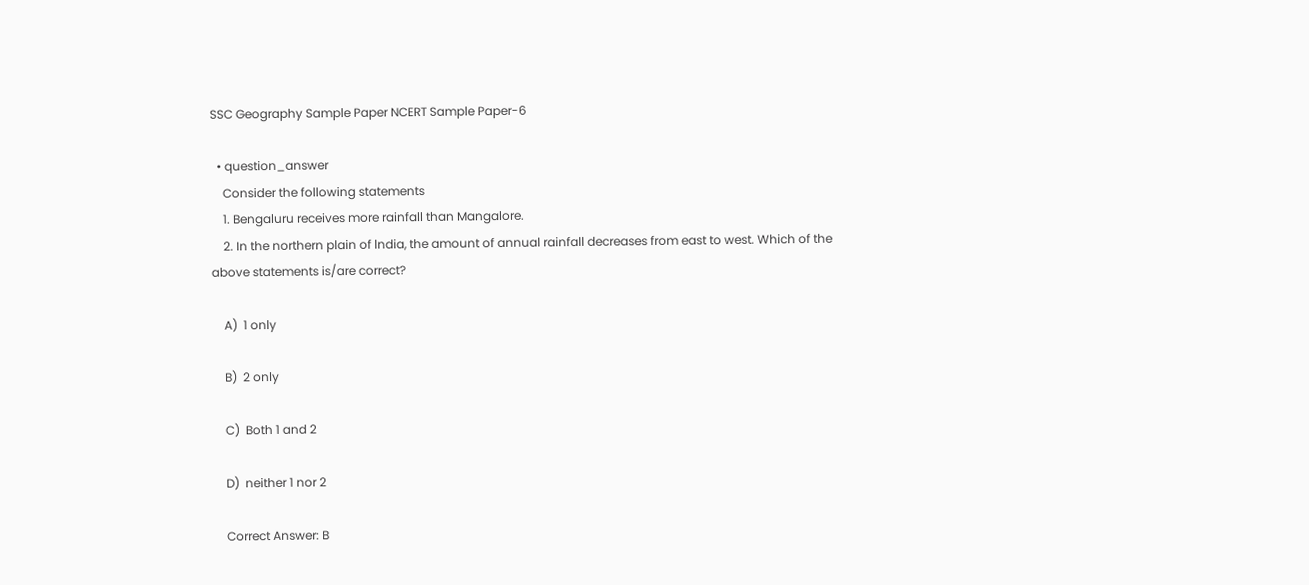SSC Geography Sample Paper NCERT Sample Paper-6

  • question_answer
    Consider the following statements
    1. Bengaluru receives more rainfall than Mangalore.
    2. In the northern plain of lndia, the amount of annual rainfall decreases from east to west. Which of the above statements is/are correct?

    A)  1 only

    B)  2 only

    C)  Both 1 and 2

    D)  neither 1 nor 2

    Correct Answer: B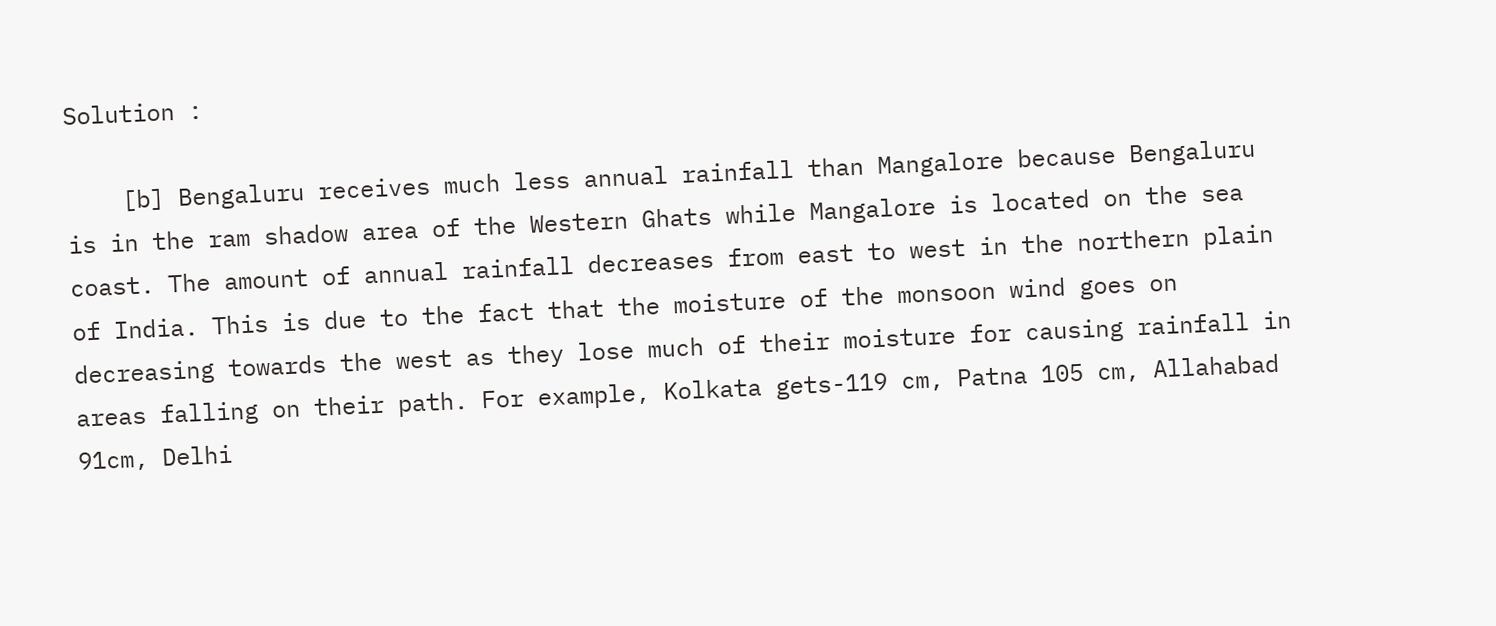Solution :

    [b] Bengaluru receives much less annual rainfall than Mangalore because Bengaluru is in the ram shadow area of the Western Ghats while Mangalore is located on the sea coast. The amount of annual rainfall decreases from east to west in the northern plain of India. This is due to the fact that the moisture of the monsoon wind goes on decreasing towards the west as they lose much of their moisture for causing rainfall in areas falling on their path. For example, Kolkata gets-119 cm, Patna 105 cm, Allahabad 91cm, Delhi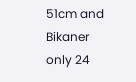51cm and Bikaner only 24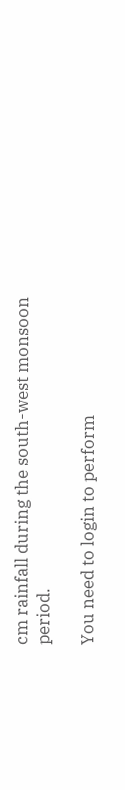cm rainfall during the south-west monsoon period.

You need to login to perform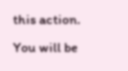this action.
You will be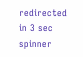redirected in 3 sec spinner